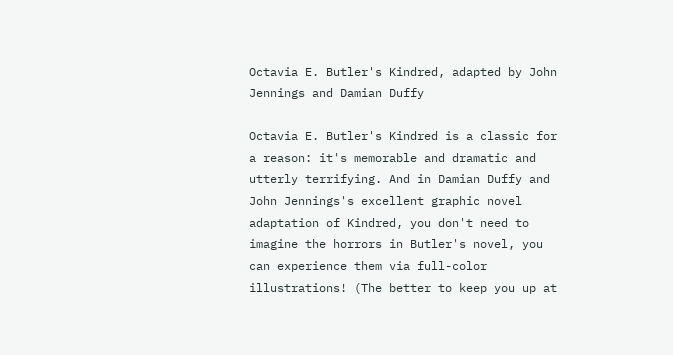Octavia E. Butler's Kindred, adapted by John Jennings and Damian Duffy

Octavia E. Butler's Kindred is a classic for a reason: it's memorable and dramatic and utterly terrifying. And in Damian Duffy and John Jennings's excellent graphic novel adaptation of Kindred, you don't need to imagine the horrors in Butler's novel, you can experience them via full-color illustrations! (The better to keep you up at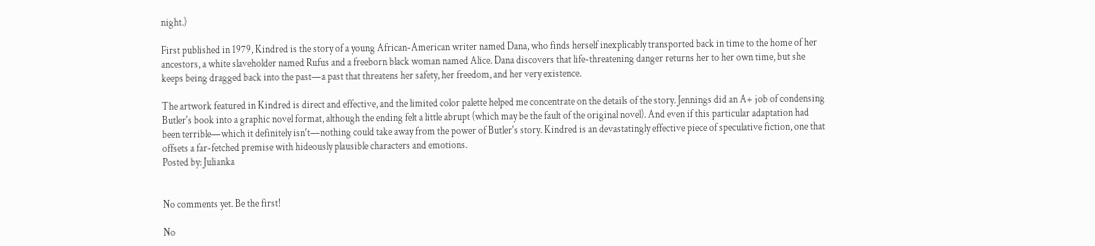night.)

First published in 1979, Kindred is the story of a young African-American writer named Dana, who finds herself inexplicably transported back in time to the home of her ancestors, a white slaveholder named Rufus and a freeborn black woman named Alice. Dana discovers that life-threatening danger returns her to her own time, but she keeps being dragged back into the past—a past that threatens her safety, her freedom, and her very existence.

The artwork featured in Kindred is direct and effective, and the limited color palette helped me concentrate on the details of the story. Jennings did an A+ job of condensing Butler's book into a graphic novel format, although the ending felt a little abrupt (which may be the fault of the original novel). And even if this particular adaptation had been terrible—which it definitely isn't—nothing could take away from the power of Butler's story. Kindred is an devastatingly effective piece of speculative fiction, one that offsets a far-fetched premise with hideously plausible characters and emotions.
Posted by: Julianka


No comments yet. Be the first!

No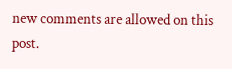new comments are allowed on this post.